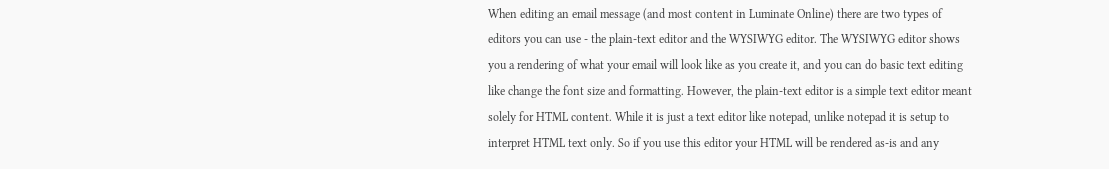When editing an email message (and most content in Luminate Online) there are two types of editors you can use - the plain-text editor and the WYSIWYG editor. The WYSIWYG editor shows you a rendering of what your email will look like as you create it, and you can do basic text editing like change the font size and formatting. However, the plain-text editor is a simple text editor meant solely for HTML content. While it is just a text editor like notepad, unlike notepad it is setup to interpret HTML text only. So if you use this editor your HTML will be rendered as-is and any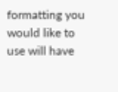formatting you would like to use will have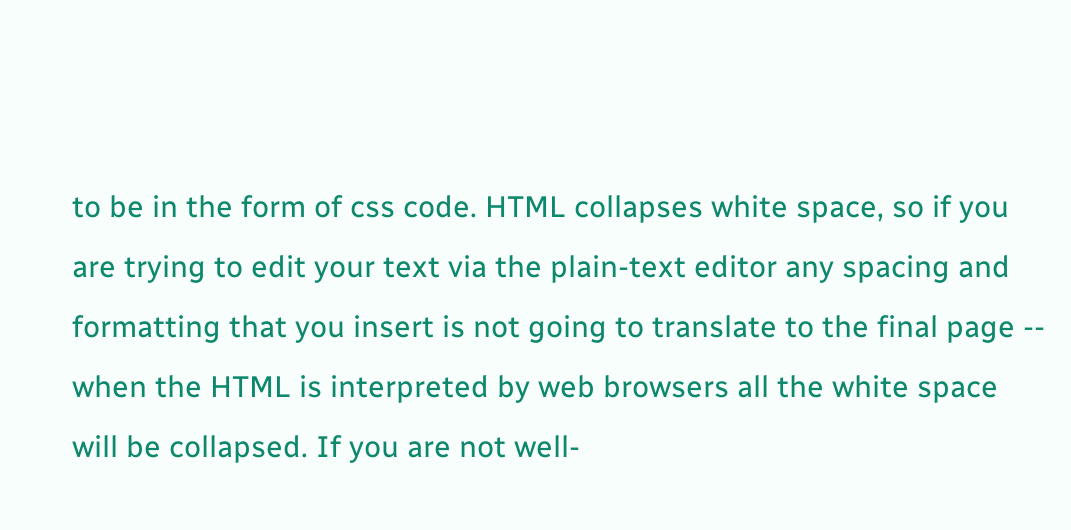to be in the form of css code. HTML collapses white space, so if you are trying to edit your text via the plain-text editor any spacing and formatting that you insert is not going to translate to the final page -- when the HTML is interpreted by web browsers all the white space will be collapsed. If you are not well-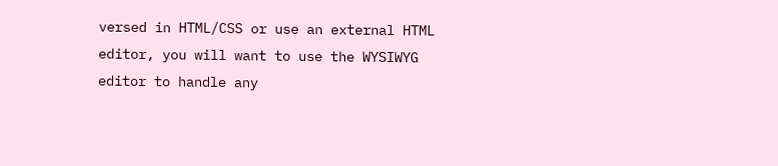versed in HTML/CSS or use an external HTML editor, you will want to use the WYSIWYG editor to handle any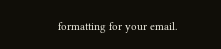formatting for your email.